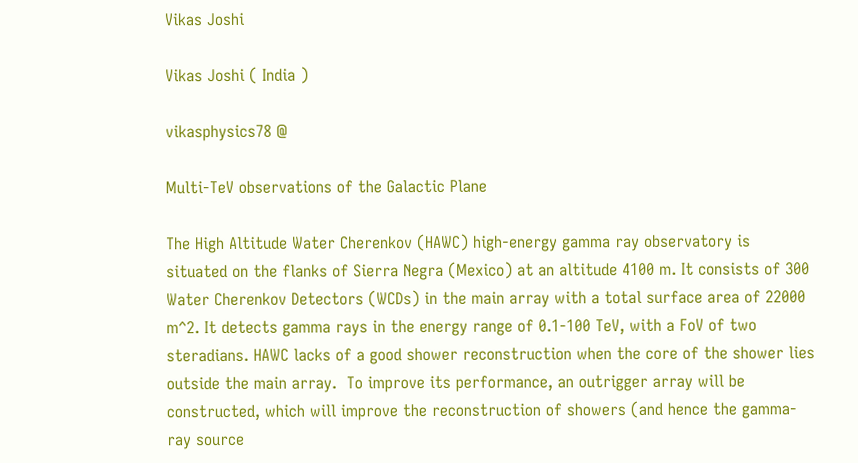Vikas Joshi

Vikas Joshi ( India )

vikasphysics78 @

Multi-TeV observations of the Galactic Plane

The High Altitude Water Cherenkov (HAWC) high-energy gamma ray observatory is situated on the flanks of Sierra Negra (Mexico) at an altitude 4100 m. It consists of 300 Water Cherenkov Detectors (WCDs) in the main array with a total surface area of 22000 m^2. It detects gamma rays in the energy range of 0.1-100 TeV, with a FoV of two steradians. HAWC lacks of a good shower reconstruction when the core of the shower lies outside the main array.  To improve its performance, an outrigger array will be constructed, which will improve the reconstruction of showers (and hence the gamma-ray source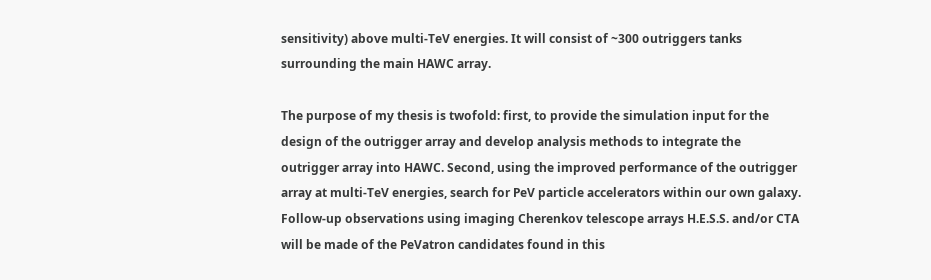sensitivity) above multi-TeV energies. It will consist of ~300 outriggers tanks surrounding the main HAWC array.

The purpose of my thesis is twofold: first, to provide the simulation input for the design of the outrigger array and develop analysis methods to integrate the outrigger array into HAWC. Second, using the improved performance of the outrigger array at multi-TeV energies, search for PeV particle accelerators within our own galaxy. Follow-up observations using imaging Cherenkov telescope arrays H.E.S.S. and/or CTA will be made of the PeVatron candidates found in this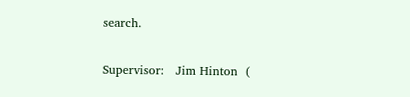search.

Supervisor:   Jim Hinton  (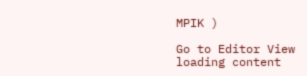MPIK )

Go to Editor View
loading content